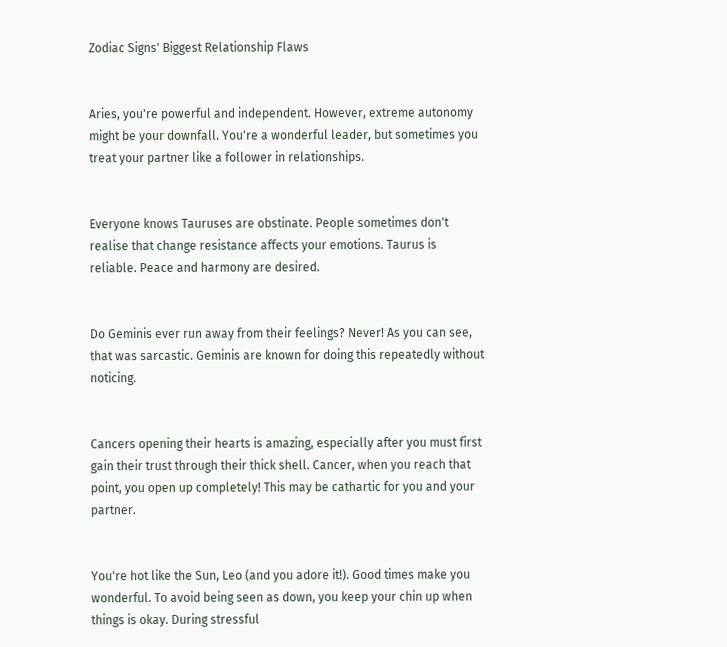Zodiac Signs' Biggest Relationship Flaws


Aries, you're powerful and independent. However, extreme autonomy might be your downfall. You're a wonderful leader, but sometimes you treat your partner like a follower in relationships.


Everyone knows Tauruses are obstinate. People sometimes don't realise that change resistance affects your emotions. Taurus is reliable. Peace and harmony are desired.


Do Geminis ever run away from their feelings? Never! As you can see, that was sarcastic. Geminis are known for doing this repeatedly without noticing.


Cancers opening their hearts is amazing, especially after you must first gain their trust through their thick shell. Cancer, when you reach that point, you open up completely! This may be cathartic for you and your partner.


You're hot like the Sun, Leo (and you adore it!). Good times make you wonderful. To avoid being seen as down, you keep your chin up when things is okay. During stressful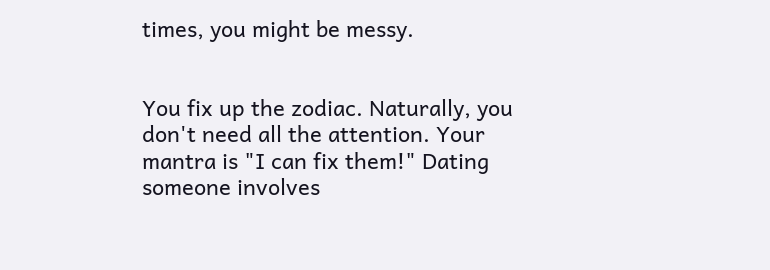times, you might be messy.


You fix up the zodiac. Naturally, you don't need all the attention. Your mantra is "I can fix them!" Dating someone involves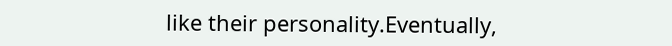like their personality.Eventually,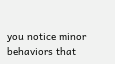you notice minor behaviors that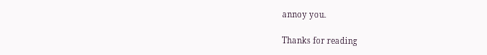annoy you.

Thanks for reading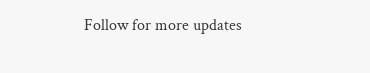Follow for more updates